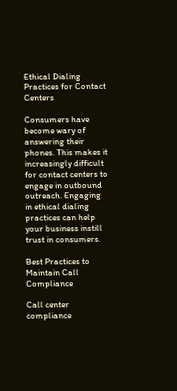Ethical Dialing Practices for Contact Centers

Consumers have become wary of answering their phones. This makes it increasingly difficult for contact centers to engage in outbound outreach. Engaging in ethical dialing practices can help your business instill trust in consumers.

Best Practices to Maintain Call Compliance

Call center compliance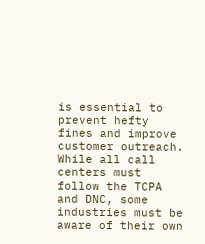is essential to prevent hefty fines and improve customer outreach. While all call centers must follow the TCPA and DNC, some industries must be aware of their own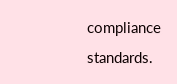compliance standards.